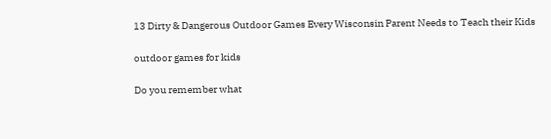13 Dirty & Dangerous Outdoor Games Every Wisconsin Parent Needs to Teach their Kids

outdoor games for kids

Do you remember what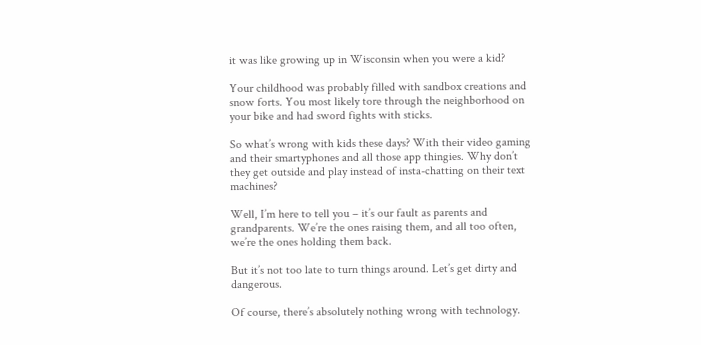it was like growing up in Wisconsin when you were a kid?

Your childhood was probably filled with sandbox creations and snow forts. You most likely tore through the neighborhood on your bike and had sword fights with sticks.

So what’s wrong with kids these days? With their video gaming and their smartyphones and all those app thingies. Why don’t they get outside and play instead of insta-chatting on their text machines?

Well, I’m here to tell you – it’s our fault as parents and grandparents. We’re the ones raising them, and all too often, we’re the ones holding them back.

But it’s not too late to turn things around. Let’s get dirty and dangerous.

Of course, there’s absolutely nothing wrong with technology.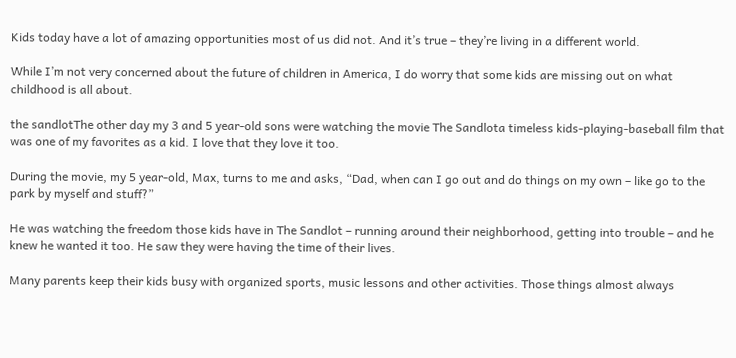Kids today have a lot of amazing opportunities most of us did not. And it’s true – they’re living in a different world.

While I’m not very concerned about the future of children in America, I do worry that some kids are missing out on what childhood is all about.

the sandlotThe other day my 3 and 5 year-old sons were watching the movie The Sandlota timeless kids-playing-baseball film that was one of my favorites as a kid. I love that they love it too.

During the movie, my 5 year-old, Max, turns to me and asks, “Dad, when can I go out and do things on my own – like go to the park by myself and stuff?”

He was watching the freedom those kids have in The Sandlot – running around their neighborhood, getting into trouble – and he knew he wanted it too. He saw they were having the time of their lives.

Many parents keep their kids busy with organized sports, music lessons and other activities. Those things almost always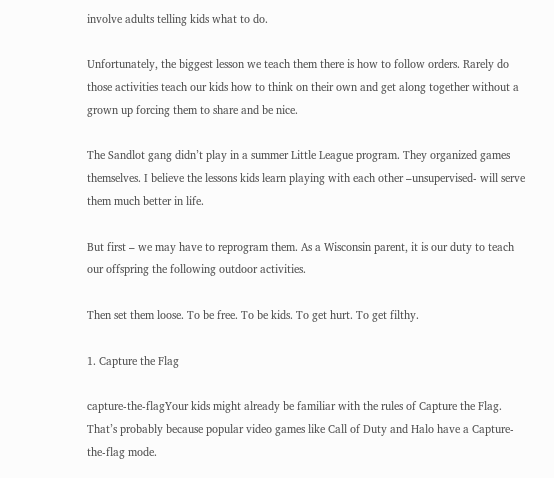involve adults telling kids what to do.

Unfortunately, the biggest lesson we teach them there is how to follow orders. Rarely do those activities teach our kids how to think on their own and get along together without a grown up forcing them to share and be nice.

The Sandlot gang didn’t play in a summer Little League program. They organized games themselves. I believe the lessons kids learn playing with each other –unsupervised- will serve them much better in life.

But first – we may have to reprogram them. As a Wisconsin parent, it is our duty to teach our offspring the following outdoor activities.

Then set them loose. To be free. To be kids. To get hurt. To get filthy.

1. Capture the Flag

capture-the-flagYour kids might already be familiar with the rules of Capture the Flag. That’s probably because popular video games like Call of Duty and Halo have a Capture-the-flag mode.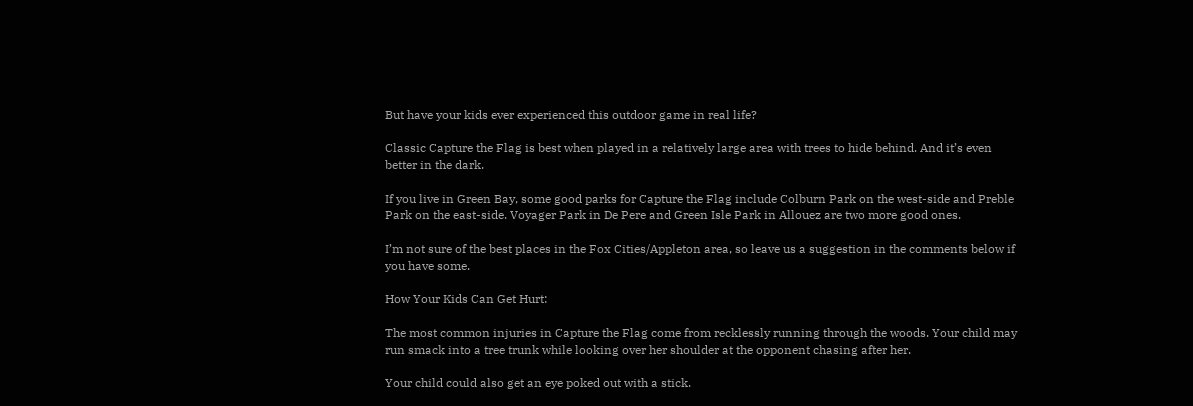But have your kids ever experienced this outdoor game in real life?

Classic Capture the Flag is best when played in a relatively large area with trees to hide behind. And it’s even better in the dark.

If you live in Green Bay, some good parks for Capture the Flag include Colburn Park on the west-side and Preble Park on the east-side. Voyager Park in De Pere and Green Isle Park in Allouez are two more good ones.

I’m not sure of the best places in the Fox Cities/Appleton area, so leave us a suggestion in the comments below if you have some.

How Your Kids Can Get Hurt:

The most common injuries in Capture the Flag come from recklessly running through the woods. Your child may run smack into a tree trunk while looking over her shoulder at the opponent chasing after her.

Your child could also get an eye poked out with a stick.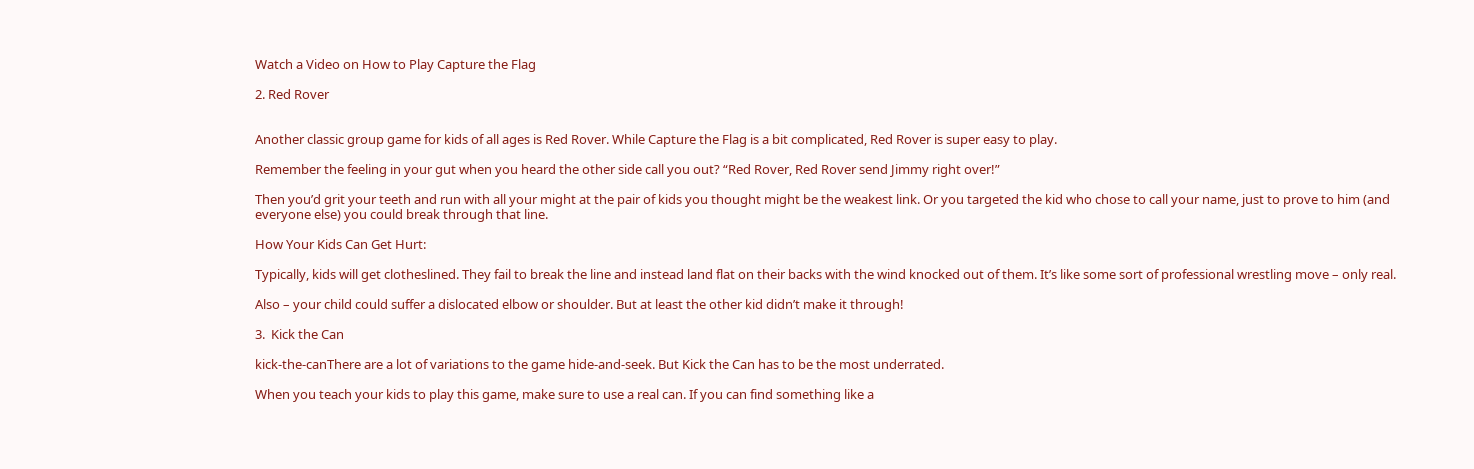Watch a Video on How to Play Capture the Flag

2. Red Rover


Another classic group game for kids of all ages is Red Rover. While Capture the Flag is a bit complicated, Red Rover is super easy to play.

Remember the feeling in your gut when you heard the other side call you out? “Red Rover, Red Rover send Jimmy right over!”

Then you’d grit your teeth and run with all your might at the pair of kids you thought might be the weakest link. Or you targeted the kid who chose to call your name, just to prove to him (and everyone else) you could break through that line.

How Your Kids Can Get Hurt:

Typically, kids will get clotheslined. They fail to break the line and instead land flat on their backs with the wind knocked out of them. It’s like some sort of professional wrestling move – only real.

Also – your child could suffer a dislocated elbow or shoulder. But at least the other kid didn’t make it through!

3.  Kick the Can

kick-the-canThere are a lot of variations to the game hide-and-seek. But Kick the Can has to be the most underrated.

When you teach your kids to play this game, make sure to use a real can. If you can find something like a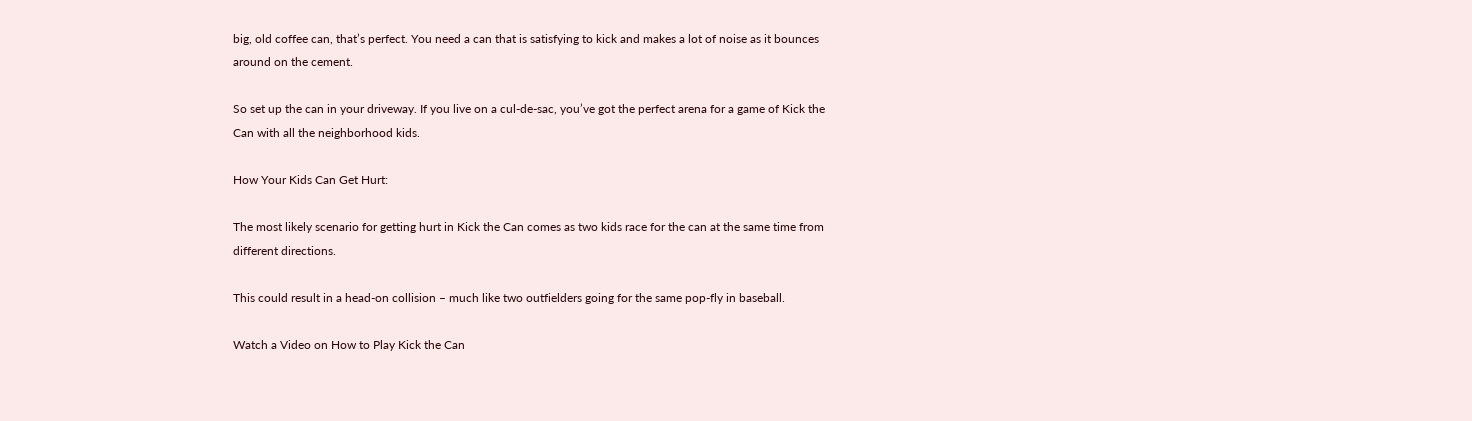big, old coffee can, that’s perfect. You need a can that is satisfying to kick and makes a lot of noise as it bounces around on the cement.

So set up the can in your driveway. If you live on a cul-de-sac, you’ve got the perfect arena for a game of Kick the Can with all the neighborhood kids.

How Your Kids Can Get Hurt:

The most likely scenario for getting hurt in Kick the Can comes as two kids race for the can at the same time from different directions.

This could result in a head-on collision – much like two outfielders going for the same pop-fly in baseball.

Watch a Video on How to Play Kick the Can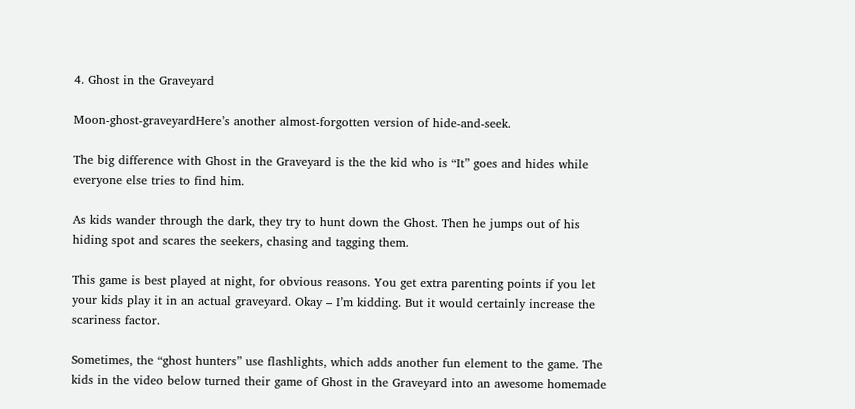4. Ghost in the Graveyard

Moon-ghost-graveyardHere’s another almost-forgotten version of hide-and-seek.

The big difference with Ghost in the Graveyard is the the kid who is “It” goes and hides while everyone else tries to find him.

As kids wander through the dark, they try to hunt down the Ghost. Then he jumps out of his hiding spot and scares the seekers, chasing and tagging them.

This game is best played at night, for obvious reasons. You get extra parenting points if you let your kids play it in an actual graveyard. Okay – I’m kidding. But it would certainly increase the scariness factor.

Sometimes, the “ghost hunters” use flashlights, which adds another fun element to the game. The kids in the video below turned their game of Ghost in the Graveyard into an awesome homemade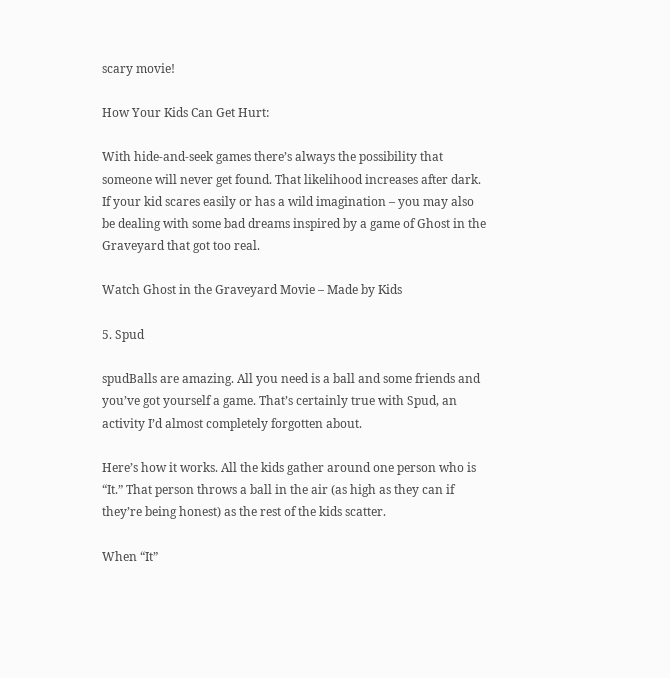scary movie!

How Your Kids Can Get Hurt:

With hide-and-seek games there’s always the possibility that someone will never get found. That likelihood increases after dark. If your kid scares easily or has a wild imagination – you may also be dealing with some bad dreams inspired by a game of Ghost in the Graveyard that got too real.

Watch Ghost in the Graveyard Movie – Made by Kids

5. Spud

spudBalls are amazing. All you need is a ball and some friends and you’ve got yourself a game. That’s certainly true with Spud, an activity I’d almost completely forgotten about.

Here’s how it works. All the kids gather around one person who is “It.” That person throws a ball in the air (as high as they can if they’re being honest) as the rest of the kids scatter.

When “It”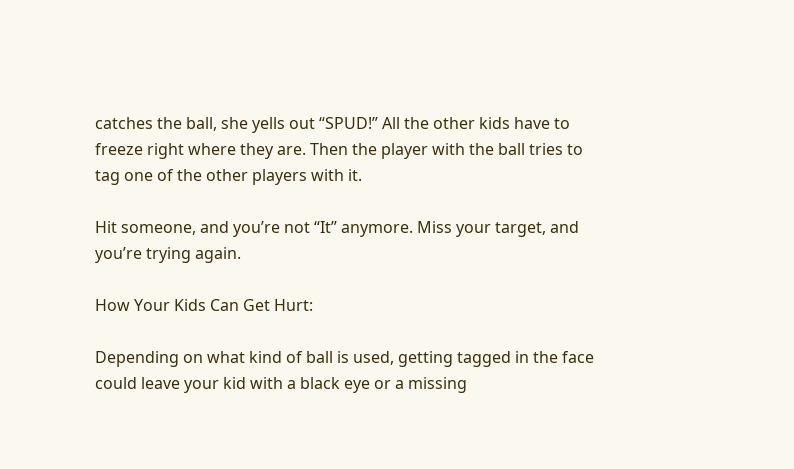catches the ball, she yells out “SPUD!” All the other kids have to freeze right where they are. Then the player with the ball tries to tag one of the other players with it.

Hit someone, and you’re not “It” anymore. Miss your target, and you’re trying again.

How Your Kids Can Get Hurt:

Depending on what kind of ball is used, getting tagged in the face could leave your kid with a black eye or a missing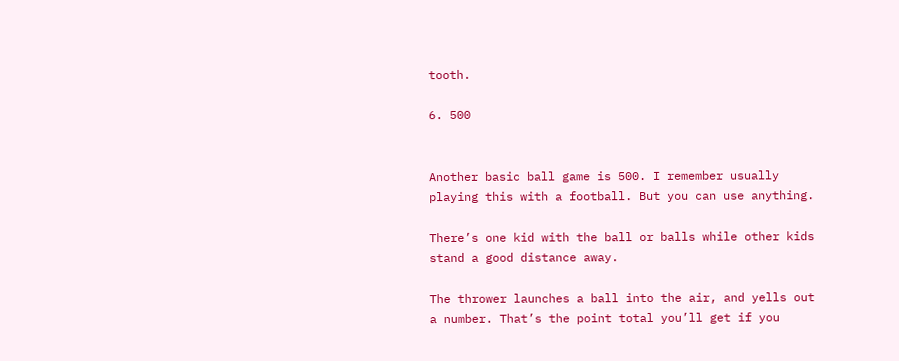tooth.

6. 500


Another basic ball game is 500. I remember usually playing this with a football. But you can use anything.

There’s one kid with the ball or balls while other kids stand a good distance away.

The thrower launches a ball into the air, and yells out a number. That’s the point total you’ll get if you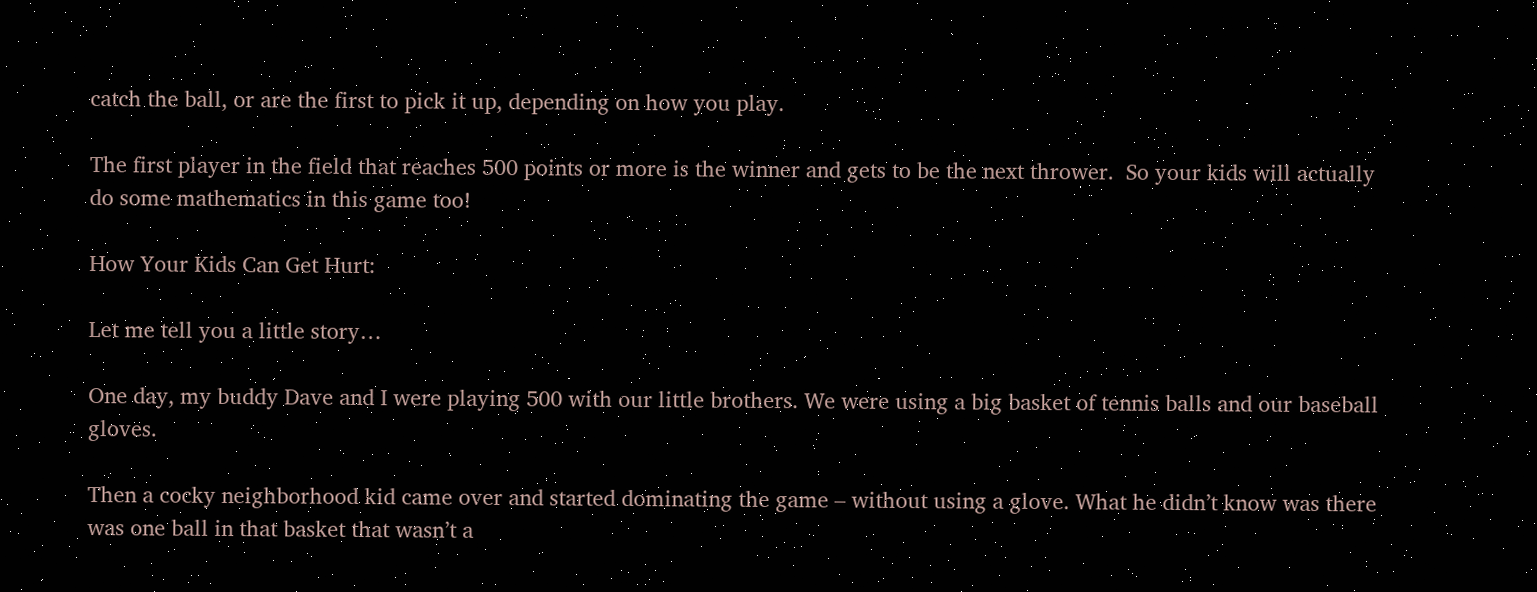catch the ball, or are the first to pick it up, depending on how you play.

The first player in the field that reaches 500 points or more is the winner and gets to be the next thrower.  So your kids will actually do some mathematics in this game too!

How Your Kids Can Get Hurt:

Let me tell you a little story…

One day, my buddy Dave and I were playing 500 with our little brothers. We were using a big basket of tennis balls and our baseball gloves.

Then a cocky neighborhood kid came over and started dominating the game – without using a glove. What he didn’t know was there was one ball in that basket that wasn’t a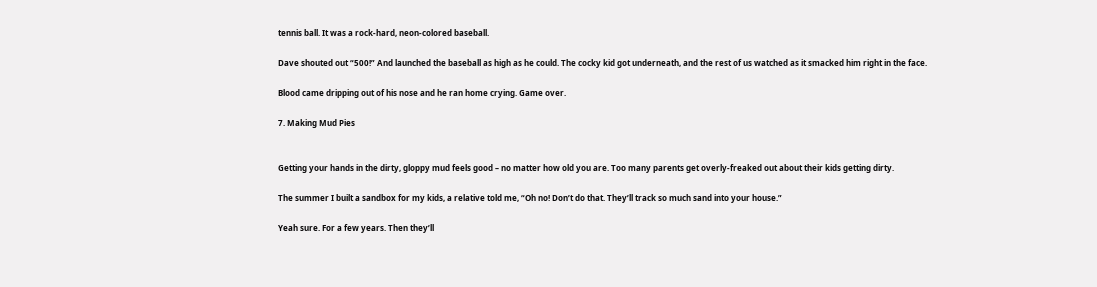tennis ball. It was a rock-hard, neon-colored baseball.

Dave shouted out “500!” And launched the baseball as high as he could. The cocky kid got underneath, and the rest of us watched as it smacked him right in the face.

Blood came dripping out of his nose and he ran home crying. Game over.

7. Making Mud Pies


Getting your hands in the dirty, gloppy mud feels good – no matter how old you are. Too many parents get overly-freaked out about their kids getting dirty.

The summer I built a sandbox for my kids, a relative told me, “Oh no! Don’t do that. They’ll track so much sand into your house.”

Yeah sure. For a few years. Then they’ll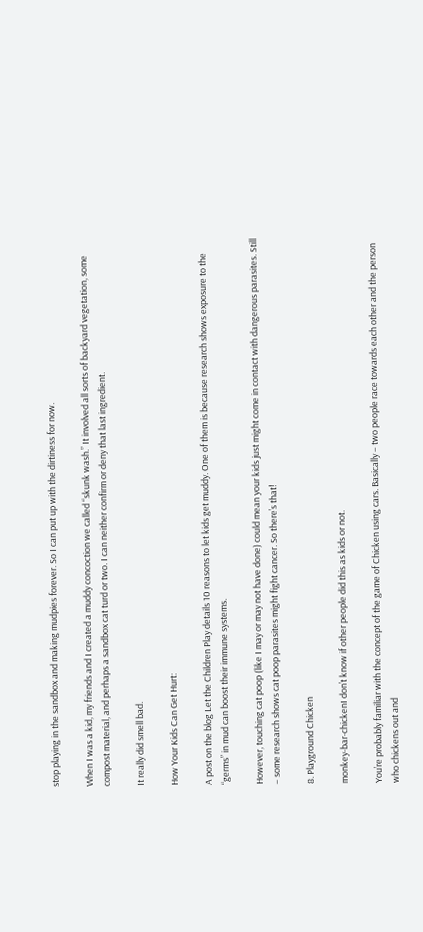stop playing in the sandbox and making mudpies forever. So I can put up with the dirtiness for now.

When I was a kid, my friends and I created a muddy concoction we called “skunk wash.” It involved all sorts of backyard vegetation, some compost material, and perhaps a sandbox cat turd or two. I can neither confirm or deny that last ingredient.

It really did smell bad.

How Your Kids Can Get Hurt:

A post on the blog Let the Children Play details 10 reasons to let kids get muddy. One of them is because research shows exposure to the “germs” in mud can boost their immune systems.

However, touching cat poop (like I may or may not have done) could mean your kids just might come in contact with dangerous parasites. Still – some research shows cat poop parasites might fight cancer. So there’s that!

8. Playground Chicken

monkey-bar-chickenI don’t know if other people did this as kids or not.

You’re probably familiar with the concept of the game of Chicken using cars. Basically – two people race towards each other and the person who chickens out and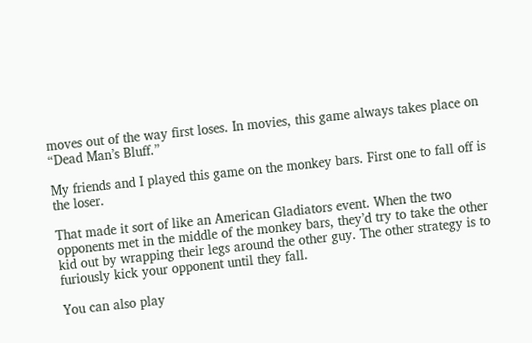moves out of the way first loses. In movies, this game always takes place on “Dead Man’s Bluff.”

My friends and I played this game on the monkey bars. First one to fall off is the loser.

That made it sort of like an American Gladiators event. When the two opponents met in the middle of the monkey bars, they’d try to take the other kid out by wrapping their legs around the other guy. The other strategy is to furiously kick your opponent until they fall.

You can also play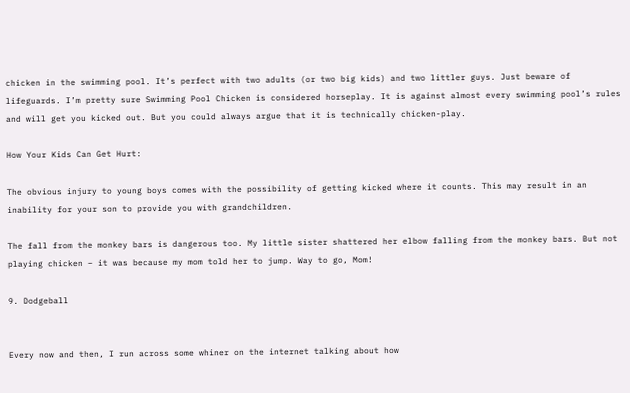chicken in the swimming pool. It’s perfect with two adults (or two big kids) and two littler guys. Just beware of lifeguards. I’m pretty sure Swimming Pool Chicken is considered horseplay. It is against almost every swimming pool’s rules and will get you kicked out. But you could always argue that it is technically chicken-play.

How Your Kids Can Get Hurt:

The obvious injury to young boys comes with the possibility of getting kicked where it counts. This may result in an inability for your son to provide you with grandchildren.

The fall from the monkey bars is dangerous too. My little sister shattered her elbow falling from the monkey bars. But not playing chicken – it was because my mom told her to jump. Way to go, Mom!

9. Dodgeball


Every now and then, I run across some whiner on the internet talking about how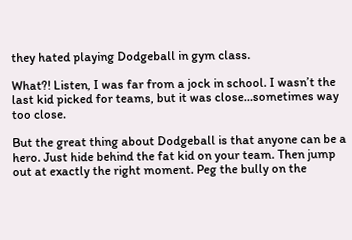they hated playing Dodgeball in gym class.

What?! Listen, I was far from a jock in school. I wasn’t the last kid picked for teams, but it was close…sometimes way too close.

But the great thing about Dodgeball is that anyone can be a hero. Just hide behind the fat kid on your team. Then jump out at exactly the right moment. Peg the bully on the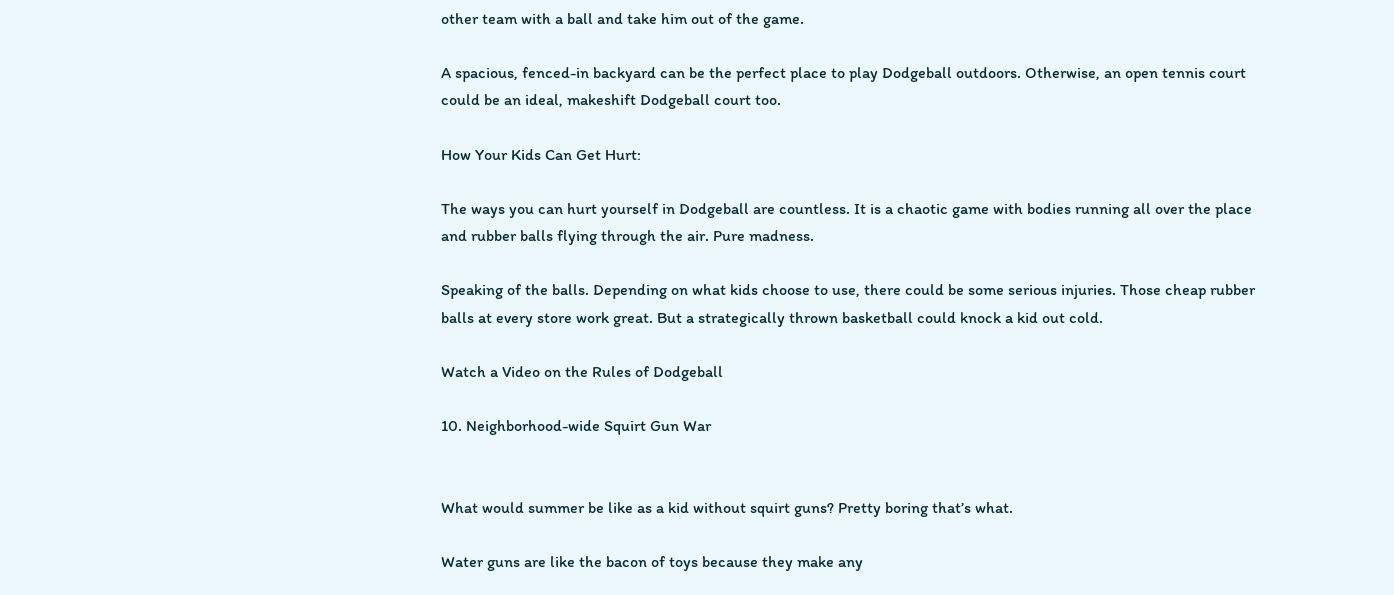other team with a ball and take him out of the game.

A spacious, fenced-in backyard can be the perfect place to play Dodgeball outdoors. Otherwise, an open tennis court could be an ideal, makeshift Dodgeball court too.

How Your Kids Can Get Hurt:

The ways you can hurt yourself in Dodgeball are countless. It is a chaotic game with bodies running all over the place and rubber balls flying through the air. Pure madness.

Speaking of the balls. Depending on what kids choose to use, there could be some serious injuries. Those cheap rubber balls at every store work great. But a strategically thrown basketball could knock a kid out cold.

Watch a Video on the Rules of Dodgeball

10. Neighborhood-wide Squirt Gun War


What would summer be like as a kid without squirt guns? Pretty boring that’s what.

Water guns are like the bacon of toys because they make any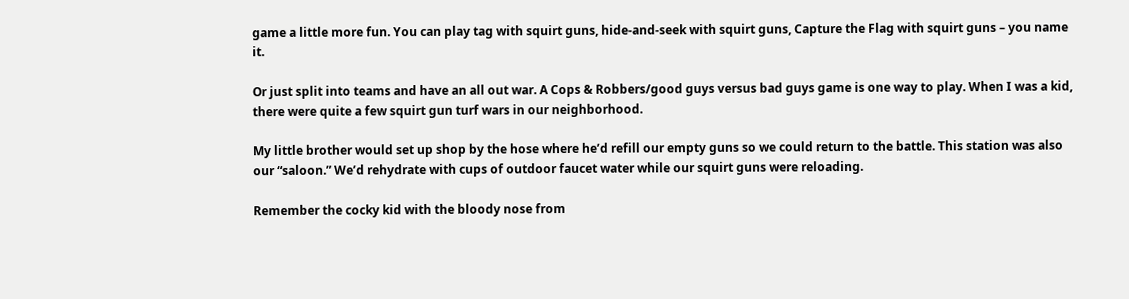game a little more fun. You can play tag with squirt guns, hide-and-seek with squirt guns, Capture the Flag with squirt guns – you name it.

Or just split into teams and have an all out war. A Cops & Robbers/good guys versus bad guys game is one way to play. When I was a kid, there were quite a few squirt gun turf wars in our neighborhood.

My little brother would set up shop by the hose where he’d refill our empty guns so we could return to the battle. This station was also our “saloon.” We’d rehydrate with cups of outdoor faucet water while our squirt guns were reloading.

Remember the cocky kid with the bloody nose from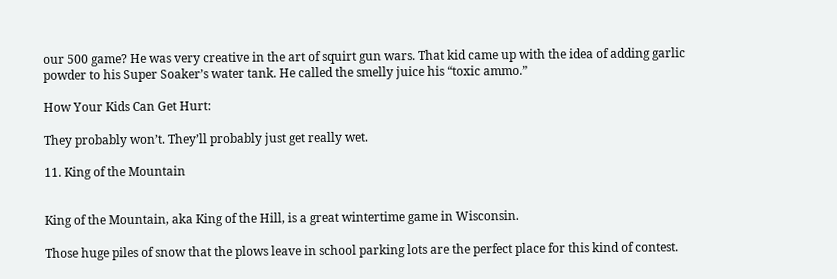our 500 game? He was very creative in the art of squirt gun wars. That kid came up with the idea of adding garlic powder to his Super Soaker’s water tank. He called the smelly juice his “toxic ammo.”

How Your Kids Can Get Hurt:

They probably won’t. They’ll probably just get really wet.

11. King of the Mountain


King of the Mountain, aka King of the Hill, is a great wintertime game in Wisconsin.

Those huge piles of snow that the plows leave in school parking lots are the perfect place for this kind of contest.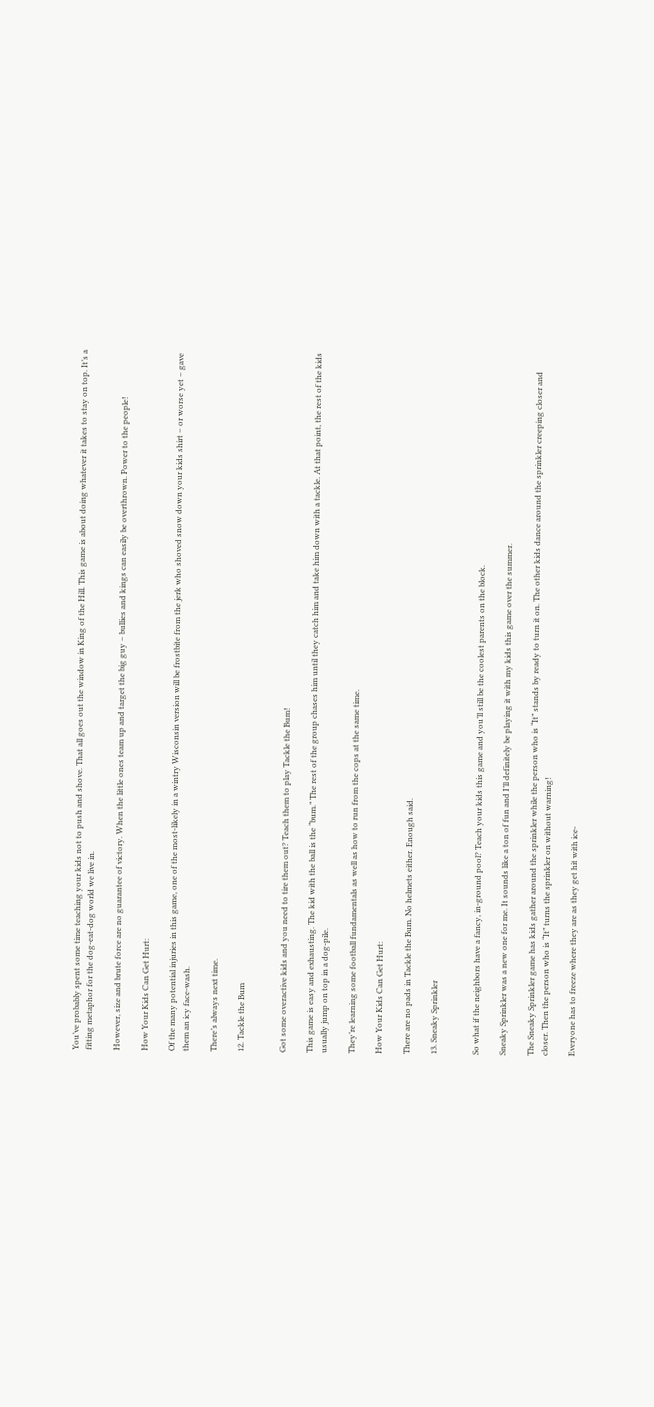You’ve probably spent some time teaching your kids not to push and shove. That all goes out the window in King of the Hill. This game is about doing whatever it takes to stay on top. It’s a fitting metaphor for the dog-eat-dog world we live in.

However, size and brute force are no guarantee of victory. When the little ones team up and target the big guy – bullies and kings can easily be overthrown. Power to the people!

How Your Kids Can Get Hurt:

Of the many potential injuries in this game, one of the most-likely in a wintry Wisconsin version will be frostbite from the jerk who shoved snow down your kids shirt – or worse yet – gave them an icy face-wash.

There’s always next time.

12. Tackle the Bum


Got some overactive kids and you need to tire them out? Teach them to play Tackle the Bum!

This game is easy and exhausting. The kid with the ball is the “bum.” The rest of the group chases him until they catch him and take him down with a tackle. At that point, the rest of the kids usually jump on top in a dog-pile.

They’re learning some football fundamentals as well as how to run from the cops at the same time.

How Your Kids Can Get Hurt:

There are no pads in Tackle the Bum. No helmets either. Enough said.

13. Sneaky Sprinkler


So what if the neighbors have a fancy, in-ground pool? Teach your kids this game and you’ll still be the coolest parents on the block.

Sneaky Sprinkler was a new one for me. It sounds like a ton of fun and I’ll definitely be playing it with my kids this game over the summer.

The Sneaky Sprinkler game has kids gather around the sprinkler while the person who is “It” stands by ready to turn it on. The other kids dance around the sprinkler creeping closer and closer. Then the person who is “It” turns the sprinkler on without warning!

Everyone has to freeze where they are as they get hit with ice-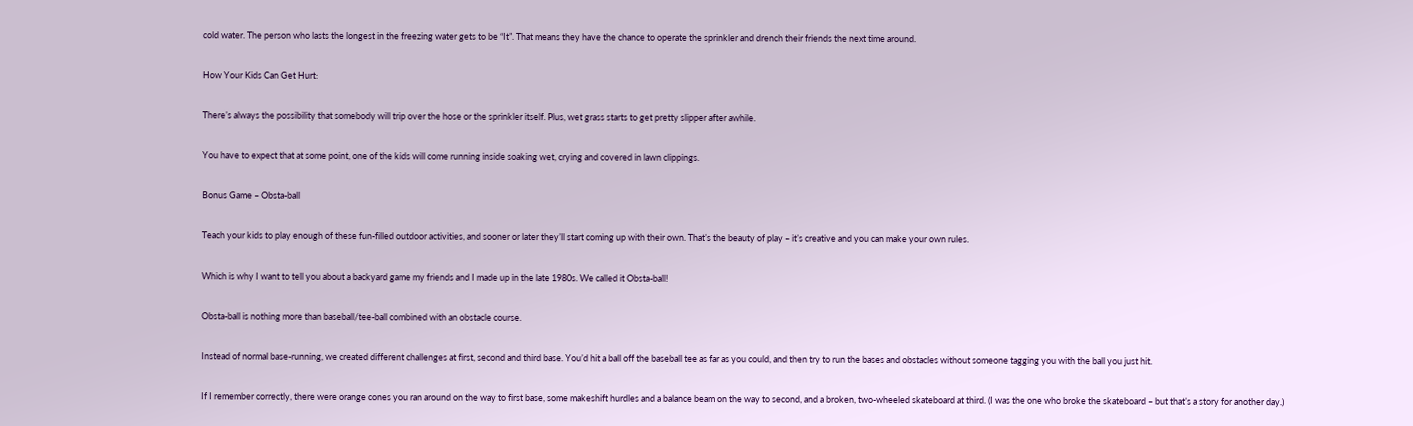cold water. The person who lasts the longest in the freezing water gets to be “It”. That means they have the chance to operate the sprinkler and drench their friends the next time around.

How Your Kids Can Get Hurt:

There’s always the possibility that somebody will trip over the hose or the sprinkler itself. Plus, wet grass starts to get pretty slipper after awhile.

You have to expect that at some point, one of the kids will come running inside soaking wet, crying and covered in lawn clippings.

Bonus Game – Obsta-ball

Teach your kids to play enough of these fun-filled outdoor activities, and sooner or later they’ll start coming up with their own. That’s the beauty of play – it’s creative and you can make your own rules.

Which is why I want to tell you about a backyard game my friends and I made up in the late 1980s. We called it Obsta-ball!

Obsta-ball is nothing more than baseball/tee-ball combined with an obstacle course.

Instead of normal base-running, we created different challenges at first, second and third base. You’d hit a ball off the baseball tee as far as you could, and then try to run the bases and obstacles without someone tagging you with the ball you just hit.

If I remember correctly, there were orange cones you ran around on the way to first base, some makeshift hurdles and a balance beam on the way to second, and a broken, two-wheeled skateboard at third. (I was the one who broke the skateboard – but that’s a story for another day.)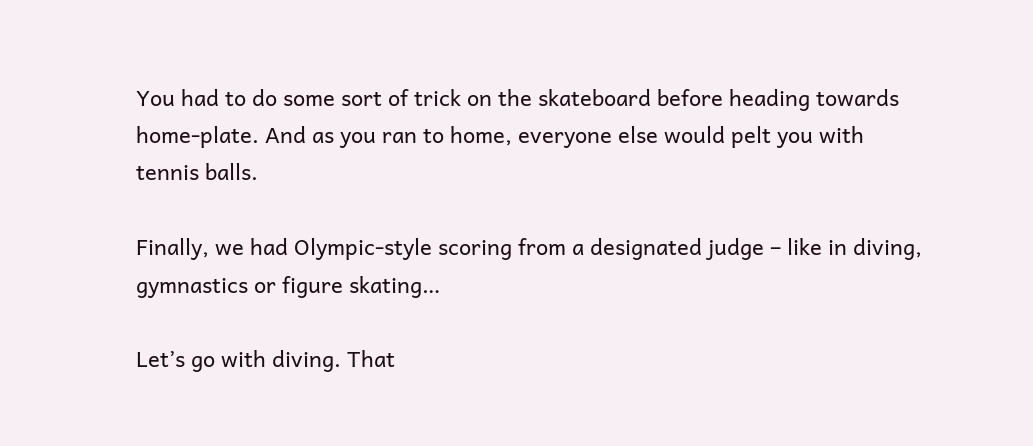You had to do some sort of trick on the skateboard before heading towards home-plate. And as you ran to home, everyone else would pelt you with tennis balls.

Finally, we had Olympic-style scoring from a designated judge – like in diving, gymnastics or figure skating…

Let’s go with diving. That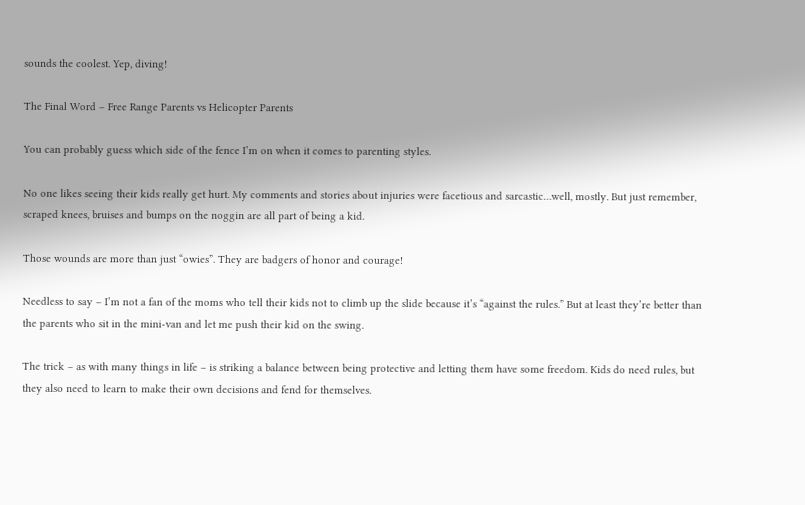sounds the coolest. Yep, diving!

The Final Word – Free Range Parents vs Helicopter Parents

You can probably guess which side of the fence I’m on when it comes to parenting styles.

No one likes seeing their kids really get hurt. My comments and stories about injuries were facetious and sarcastic…well, mostly. But just remember, scraped knees, bruises and bumps on the noggin are all part of being a kid.

Those wounds are more than just “owies”. They are badgers of honor and courage!

Needless to say – I’m not a fan of the moms who tell their kids not to climb up the slide because it’s “against the rules.” But at least they’re better than the parents who sit in the mini-van and let me push their kid on the swing.

The trick – as with many things in life – is striking a balance between being protective and letting them have some freedom. Kids do need rules, but they also need to learn to make their own decisions and fend for themselves.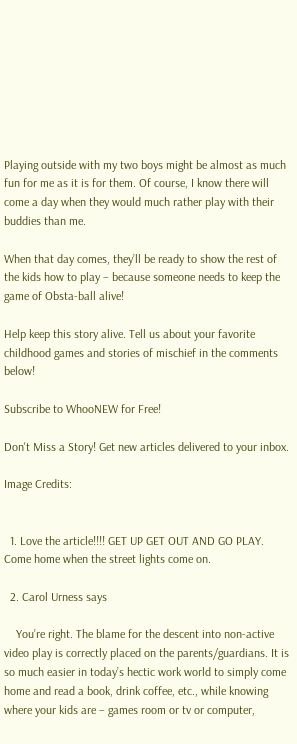Playing outside with my two boys might be almost as much fun for me as it is for them. Of course, I know there will come a day when they would much rather play with their buddies than me.

When that day comes, they’ll be ready to show the rest of the kids how to play – because someone needs to keep the game of Obsta-ball alive!

Help keep this story alive. Tell us about your favorite childhood games and stories of mischief in the comments below!

Subscribe to WhooNEW for Free!

Don't Miss a Story! Get new articles delivered to your inbox.

Image Credits:


  1. Love the article!!!! GET UP GET OUT AND GO PLAY. Come home when the street lights come on.

  2. Carol Urness says

    You’re right. The blame for the descent into non-active video play is correctly placed on the parents/guardians. It is so much easier in today’s hectic work world to simply come home and read a book, drink coffee, etc., while knowing where your kids are – games room or tv or computer,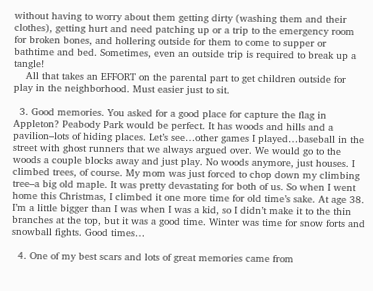without having to worry about them getting dirty (washing them and their clothes), getting hurt and need patching up or a trip to the emergency room for broken bones, and hollering outside for them to come to supper or bathtime and bed. Sometimes, even an outside trip is required to break up a tangle!
    All that takes an EFFORT on the parental part to get children outside for play in the neighborhood. Must easier just to sit.

  3. Good memories. You asked for a good place for capture the flag in Appleton? Peabody Park would be perfect. It has woods and hills and a pavilion–lots of hiding places. Let’s see…other games I played…baseball in the street with ghost runners that we always argued over. We would go to the woods a couple blocks away and just play. No woods anymore, just houses. I climbed trees, of course. My mom was just forced to chop down my climbing tree–a big old maple. It was pretty devastating for both of us. So when I went home this Christmas, I climbed it one more time for old time’s sake. At age 38. I’m a little bigger than I was when I was a kid, so I didn’t make it to the thin branches at the top, but it was a good time. Winter was time for snow forts and snowball fights. Good times…

  4. One of my best scars and lots of great memories came from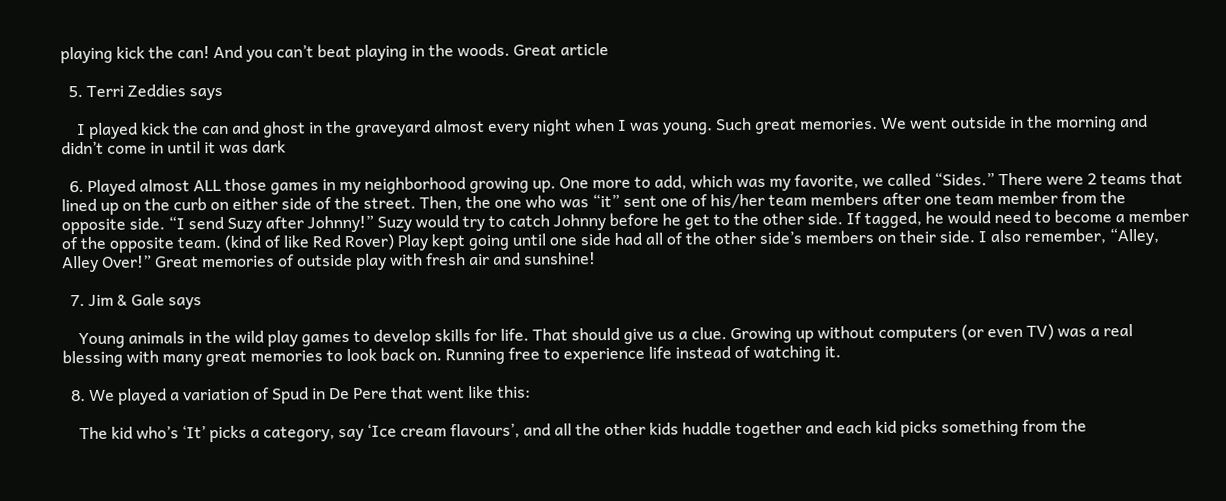playing kick the can! And you can’t beat playing in the woods. Great article

  5. Terri Zeddies says

    I played kick the can and ghost in the graveyard almost every night when I was young. Such great memories. We went outside in the morning and didn’t come in until it was dark

  6. Played almost ALL those games in my neighborhood growing up. One more to add, which was my favorite, we called “Sides.” There were 2 teams that lined up on the curb on either side of the street. Then, the one who was “it” sent one of his/her team members after one team member from the opposite side. “I send Suzy after Johnny!” Suzy would try to catch Johnny before he get to the other side. If tagged, he would need to become a member of the opposite team. (kind of like Red Rover) Play kept going until one side had all of the other side’s members on their side. I also remember, “Alley, Alley Over!” Great memories of outside play with fresh air and sunshine!

  7. Jim & Gale says

    Young animals in the wild play games to develop skills for life. That should give us a clue. Growing up without computers (or even TV) was a real blessing with many great memories to look back on. Running free to experience life instead of watching it.

  8. We played a variation of Spud in De Pere that went like this:

    The kid who’s ‘It’ picks a category, say ‘Ice cream flavours’, and all the other kids huddle together and each kid picks something from the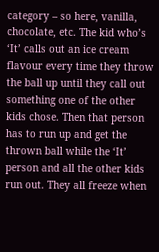category – so here, vanilla, chocolate, etc. The kid who’s ‘It’ calls out an ice cream flavour every time they throw the ball up until they call out something one of the other kids chose. Then that person has to run up and get the thrown ball while the ‘It’ person and all the other kids run out. They all freeze when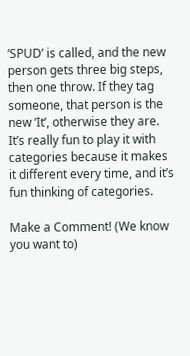‘SPUD’ is called, and the new person gets three big steps, then one throw. If they tag someone, that person is the new ‘It’, otherwise they are. It’s really fun to play it with categories because it makes it different every time, and it’s fun thinking of categories.

Make a Comment! (We know you want to)